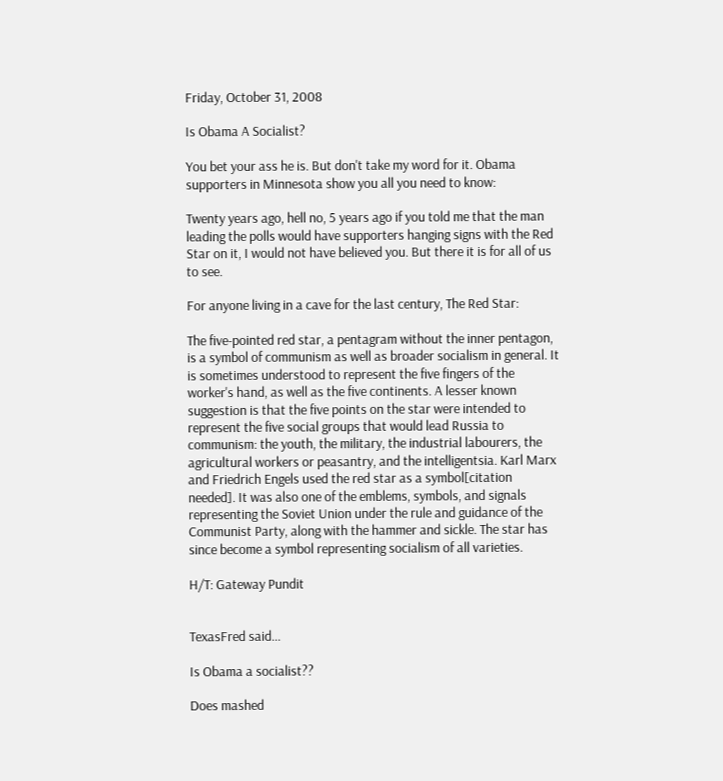Friday, October 31, 2008

Is Obama A Socialist?

You bet your ass he is. But don't take my word for it. Obama supporters in Minnesota show you all you need to know:

Twenty years ago, hell no, 5 years ago if you told me that the man leading the polls would have supporters hanging signs with the Red Star on it, I would not have believed you. But there it is for all of us to see.

For anyone living in a cave for the last century, The Red Star:

The five-pointed red star, a pentagram without the inner pentagon, is a symbol of communism as well as broader socialism in general. It is sometimes understood to represent the five fingers of the worker's hand, as well as the five continents. A lesser known suggestion is that the five points on the star were intended to represent the five social groups that would lead Russia to communism: the youth, the military, the industrial labourers, the agricultural workers or peasantry, and the intelligentsia. Karl Marx and Friedrich Engels used the red star as a symbol[citation needed]. It was also one of the emblems, symbols, and signals representing the Soviet Union under the rule and guidance of the Communist Party, along with the hammer and sickle. The star has since become a symbol representing socialism of all varieties.

H/T: Gateway Pundit


TexasFred said...

Is Obama a socialist??

Does mashed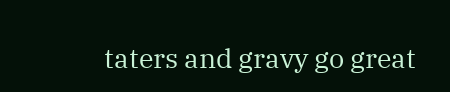taters and gravy go great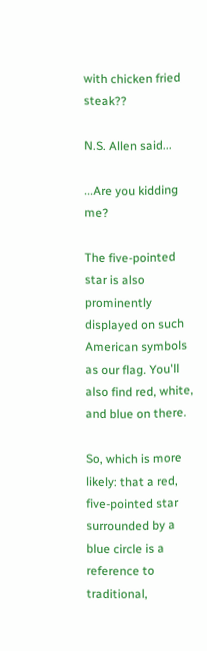with chicken fried steak??

N.S. Allen said...

...Are you kidding me?

The five-pointed star is also prominently displayed on such American symbols as our flag. You'll also find red, white, and blue on there.

So, which is more likely: that a red, five-pointed star surrounded by a blue circle is a reference to traditional,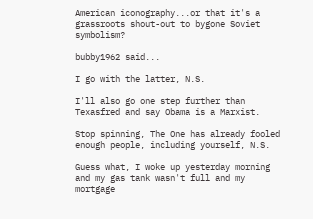American iconography...or that it's a grassroots shout-out to bygone Soviet symbolism?

bubby1962 said...

I go with the latter, N.S.

I'll also go one step further than Texasfred and say Obama is a Marxist.

Stop spinning, The One has already fooled enough people, including yourself, N.S.

Guess what, I woke up yesterday morning and my gas tank wasn't full and my mortgage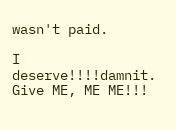wasn't paid.

I deserve!!!!damnit. Give ME, ME ME!!!